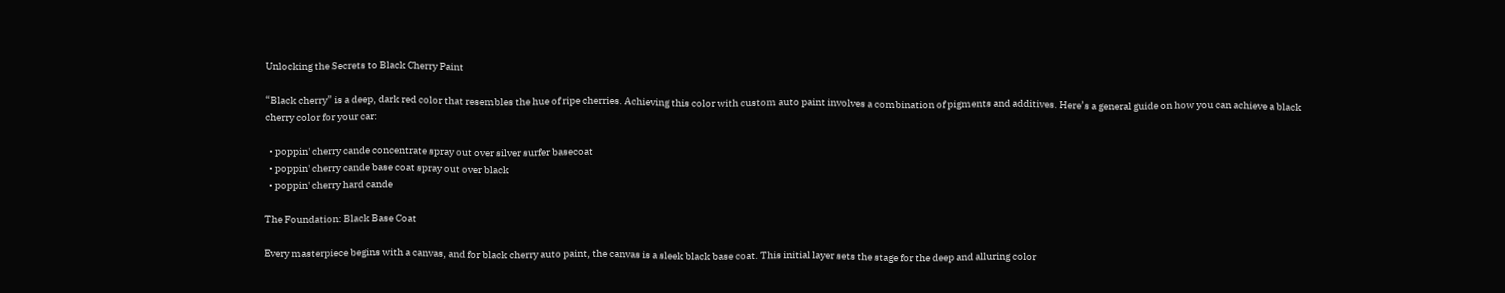Unlocking the Secrets to Black Cherry Paint

“Black cherry” is a deep, dark red color that resembles the hue of ripe cherries. Achieving this color with custom auto paint involves a combination of pigments and additives. Here’s a general guide on how you can achieve a black cherry color for your car:

  • poppin' cherry cande concentrate spray out over silver surfer basecoat
  • poppin' cherry cande base coat spray out over black
  • poppin' cherry hard cande

The Foundation: Black Base Coat

Every masterpiece begins with a canvas, and for black cherry auto paint, the canvas is a sleek black base coat. This initial layer sets the stage for the deep and alluring color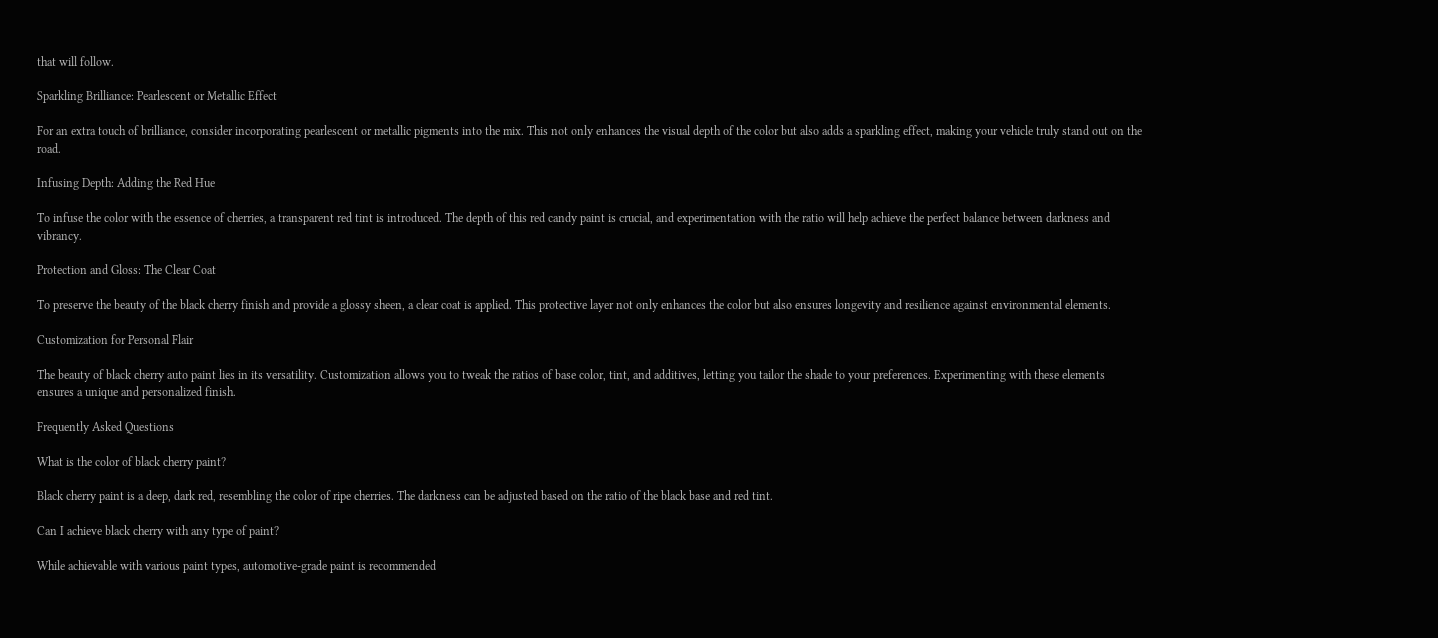that will follow.

Sparkling Brilliance: Pearlescent or Metallic Effect

For an extra touch of brilliance, consider incorporating pearlescent or metallic pigments into the mix. This not only enhances the visual depth of the color but also adds a sparkling effect, making your vehicle truly stand out on the road.

Infusing Depth: Adding the Red Hue

To infuse the color with the essence of cherries, a transparent red tint is introduced. The depth of this red candy paint is crucial, and experimentation with the ratio will help achieve the perfect balance between darkness and vibrancy.

Protection and Gloss: The Clear Coat

To preserve the beauty of the black cherry finish and provide a glossy sheen, a clear coat is applied. This protective layer not only enhances the color but also ensures longevity and resilience against environmental elements.

Customization for Personal Flair

The beauty of black cherry auto paint lies in its versatility. Customization allows you to tweak the ratios of base color, tint, and additives, letting you tailor the shade to your preferences. Experimenting with these elements ensures a unique and personalized finish.

Frequently Asked Questions

What is the color of black cherry paint?

Black cherry paint is a deep, dark red, resembling the color of ripe cherries. The darkness can be adjusted based on the ratio of the black base and red tint.

Can I achieve black cherry with any type of paint?

While achievable with various paint types, automotive-grade paint is recommended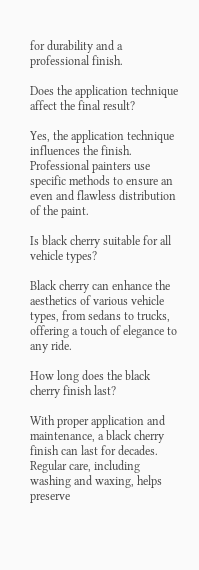for durability and a professional finish.

Does the application technique affect the final result?

Yes, the application technique influences the finish. Professional painters use specific methods to ensure an even and flawless distribution of the paint.

Is black cherry suitable for all vehicle types?

Black cherry can enhance the aesthetics of various vehicle types, from sedans to trucks, offering a touch of elegance to any ride.

How long does the black cherry finish last?

With proper application and maintenance, a black cherry finish can last for decades. Regular care, including washing and waxing, helps preserve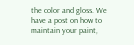the color and gloss. We have a post on how to maintain your paint,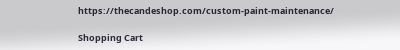https://thecandeshop.com/custom-paint-maintenance/

Shopping Cart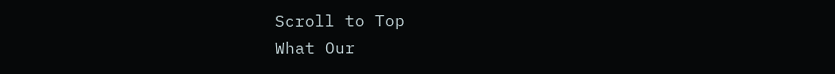Scroll to Top
What Our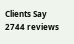Clients Say
2744 reviews